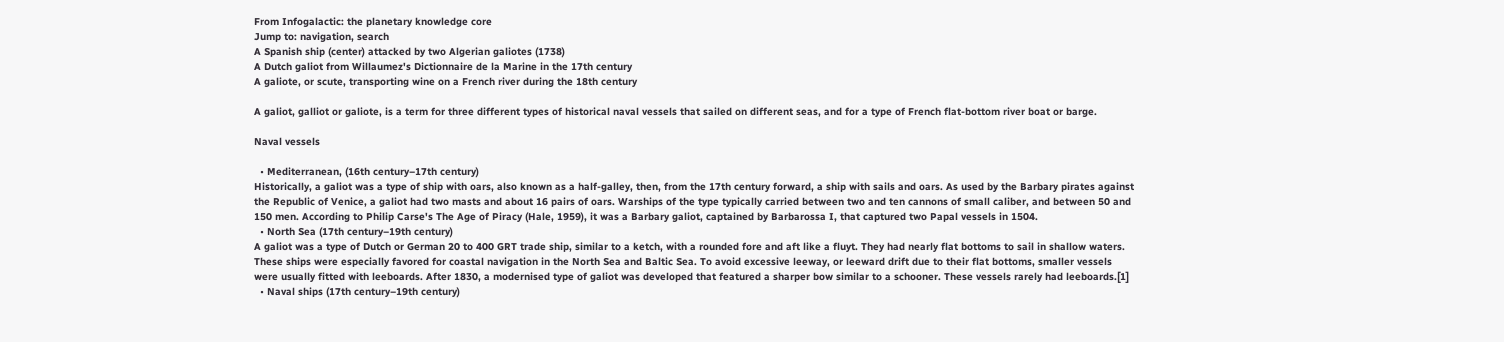From Infogalactic: the planetary knowledge core
Jump to: navigation, search
A Spanish ship (center) attacked by two Algerian galiotes (1738)
A Dutch galiot from Willaumez's Dictionnaire de la Marine in the 17th century
A galiote, or scute, transporting wine on a French river during the 18th century

A galiot, galliot or galiote, is a term for three different types of historical naval vessels that sailed on different seas, and for a type of French flat-bottom river boat or barge.

Naval vessels

  • Mediterranean, (16th century–17th century)
Historically, a galiot was a type of ship with oars, also known as a half-galley, then, from the 17th century forward, a ship with sails and oars. As used by the Barbary pirates against the Republic of Venice, a galiot had two masts and about 16 pairs of oars. Warships of the type typically carried between two and ten cannons of small caliber, and between 50 and 150 men. According to Philip Carse's The Age of Piracy (Hale, 1959), it was a Barbary galiot, captained by Barbarossa I, that captured two Papal vessels in 1504.
  • North Sea (17th century–19th century)
A galiot was a type of Dutch or German 20 to 400 GRT trade ship, similar to a ketch, with a rounded fore and aft like a fluyt. They had nearly flat bottoms to sail in shallow waters. These ships were especially favored for coastal navigation in the North Sea and Baltic Sea. To avoid excessive leeway, or leeward drift due to their flat bottoms, smaller vessels were usually fitted with leeboards. After 1830, a modernised type of galiot was developed that featured a sharper bow similar to a schooner. These vessels rarely had leeboards.[1]
  • Naval ships (17th century–19th century)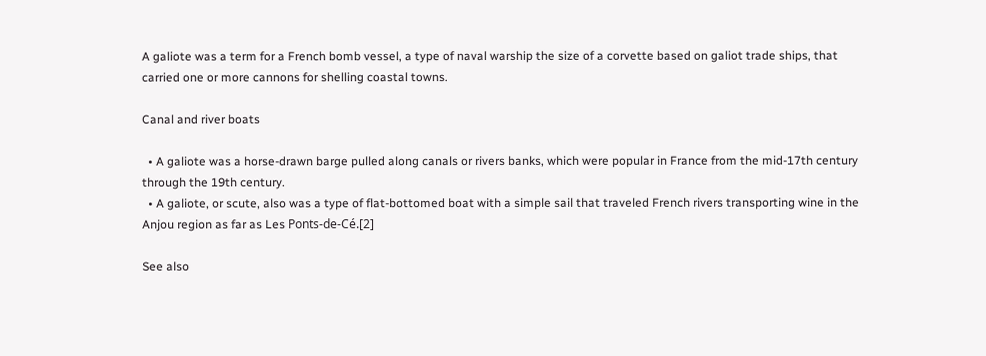A galiote was a term for a French bomb vessel, a type of naval warship the size of a corvette based on galiot trade ships, that carried one or more cannons for shelling coastal towns.

Canal and river boats

  • A galiote was a horse-drawn barge pulled along canals or rivers banks, which were popular in France from the mid-17th century through the 19th century.
  • A galiote, or scute, also was a type of flat-bottomed boat with a simple sail that traveled French rivers transporting wine in the Anjou region as far as Les Ponts-de-Cé.[2]

See also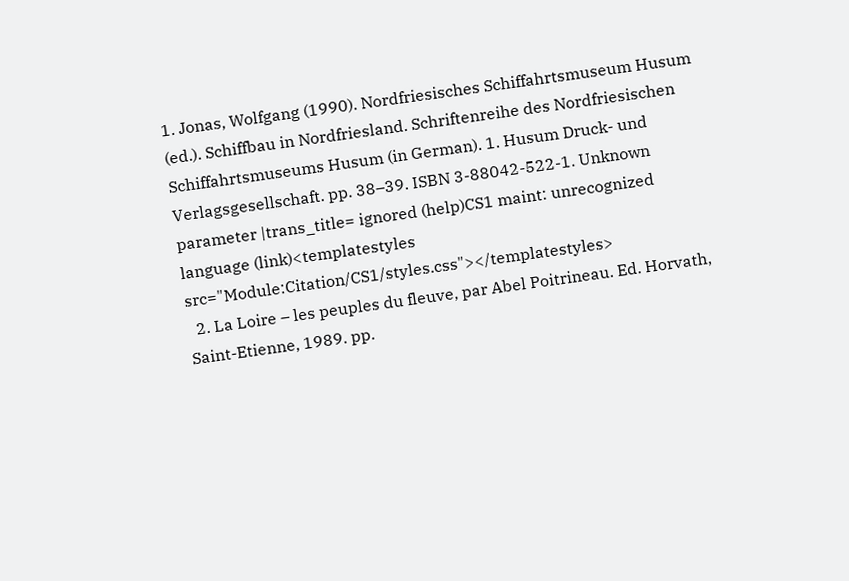1. Jonas, Wolfgang (1990). Nordfriesisches Schiffahrtsmuseum Husum (ed.). Schiffbau in Nordfriesland. Schriftenreihe des Nordfriesischen Schiffahrtsmuseums Husum (in German). 1. Husum Druck- und Verlagsgesellschaft. pp. 38–39. ISBN 3-88042-522-1. Unknown parameter |trans_title= ignored (help)CS1 maint: unrecognized language (link)<templatestyles src="Module:Citation/CS1/styles.css"></templatestyles>
  2. La Loire – les peuples du fleuve, par Abel Poitrineau. Ed. Horvath, Saint-Etienne, 1989. pp.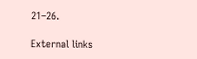21–26.

External links